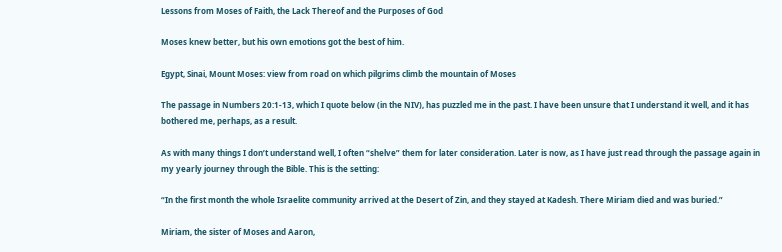Lessons from Moses of Faith, the Lack Thereof and the Purposes of God

Moses knew better, but his own emotions got the best of him.

Egypt, Sinai, Mount Moses: view from road on which pilgrims climb the mountain of Moses

The passage in Numbers 20:1-13, which I quote below (in the NIV), has puzzled me in the past. I have been unsure that I understand it well, and it has bothered me, perhaps, as a result.

As with many things I don’t understand well, I often “shelve” them for later consideration. Later is now, as I have just read through the passage again in my yearly journey through the Bible. This is the setting:

“In the first month the whole Israelite community arrived at the Desert of Zin, and they stayed at Kadesh. There Miriam died and was buried.”

Miriam, the sister of Moses and Aaron,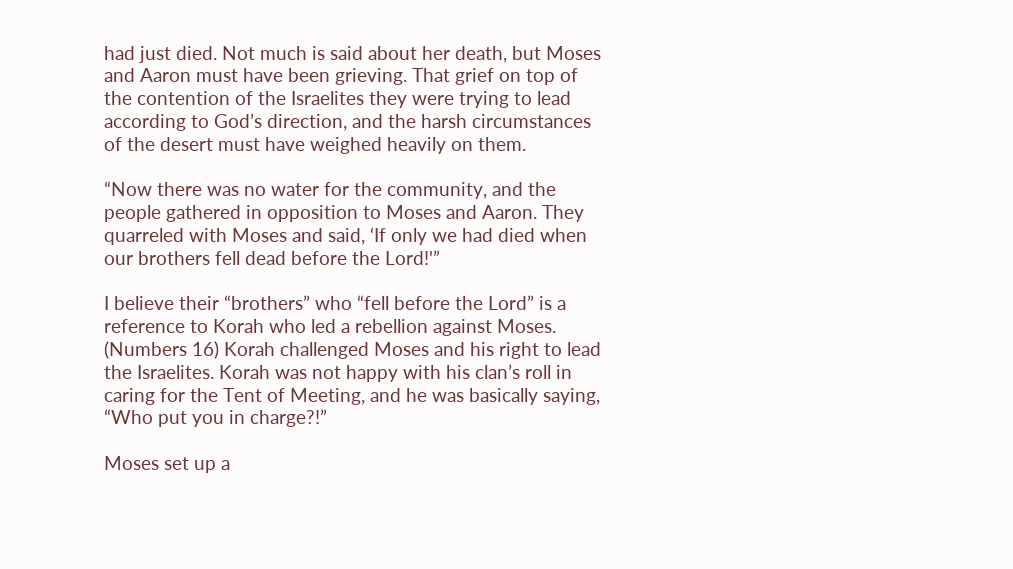had just died. Not much is said about her death, but Moses and Aaron must have been grieving. That grief on top of the contention of the Israelites they were trying to lead according to God’s direction, and the harsh circumstances of the desert must have weighed heavily on them.

“Now there was no water for the community, and the people gathered in opposition to Moses and Aaron. They quarreled with Moses and said, ‘If only we had died when our brothers fell dead before the Lord!'”

I believe their “brothers” who “fell before the Lord” is a reference to Korah who led a rebellion against Moses. (Numbers 16) Korah challenged Moses and his right to lead the Israelites. Korah was not happy with his clan’s roll in caring for the Tent of Meeting, and he was basically saying, “Who put you in charge?!”

Moses set up a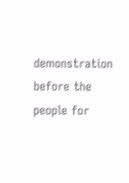demonstration before the people for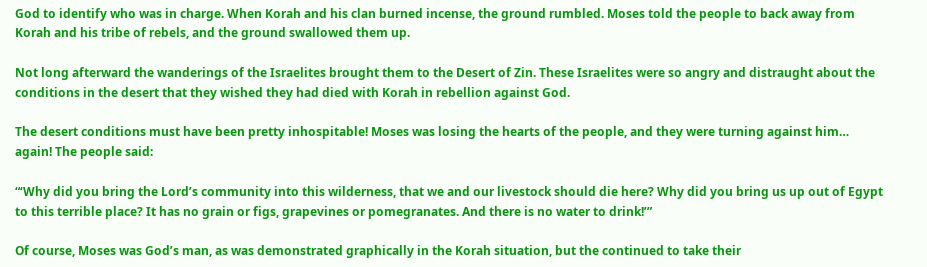God to identify who was in charge. When Korah and his clan burned incense, the ground rumbled. Moses told the people to back away from Korah and his tribe of rebels, and the ground swallowed them up.

Not long afterward the wanderings of the Israelites brought them to the Desert of Zin. These Israelites were so angry and distraught about the conditions in the desert that they wished they had died with Korah in rebellion against God.

The desert conditions must have been pretty inhospitable! Moses was losing the hearts of the people, and they were turning against him… again! The people said:

“‘Why did you bring the Lord’s community into this wilderness, that we and our livestock should die here? Why did you bring us up out of Egypt to this terrible place? It has no grain or figs, grapevines or pomegranates. And there is no water to drink!’”

Of course, Moses was God’s man, as was demonstrated graphically in the Korah situation, but the continued to take their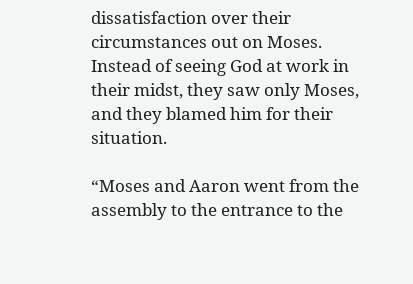dissatisfaction over their circumstances out on Moses. Instead of seeing God at work in their midst, they saw only Moses, and they blamed him for their situation.

“Moses and Aaron went from the assembly to the entrance to the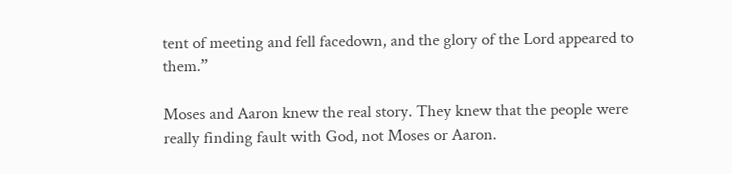tent of meeting and fell facedown, and the glory of the Lord appeared to them.”

Moses and Aaron knew the real story. They knew that the people were really finding fault with God, not Moses or Aaron.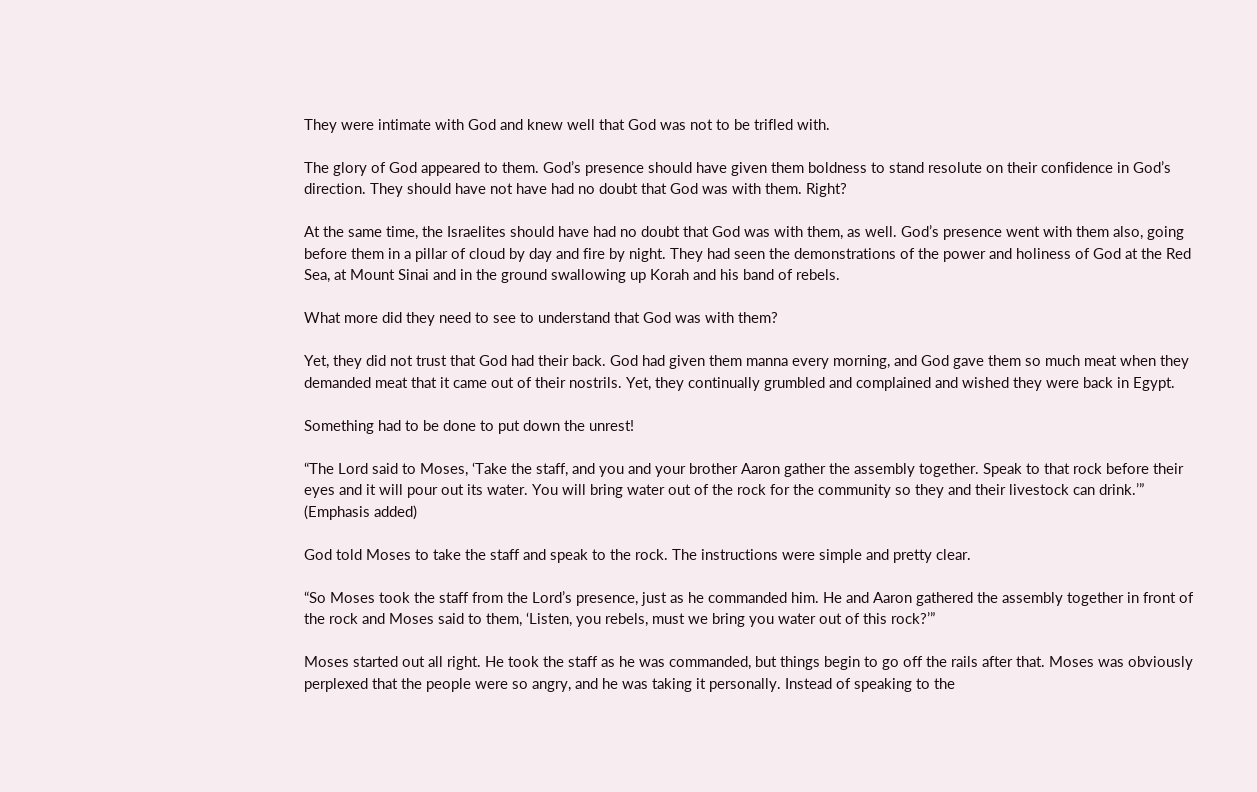They were intimate with God and knew well that God was not to be trifled with.

The glory of God appeared to them. God’s presence should have given them boldness to stand resolute on their confidence in God’s direction. They should have not have had no doubt that God was with them. Right?

At the same time, the Israelites should have had no doubt that God was with them, as well. God’s presence went with them also, going before them in a pillar of cloud by day and fire by night. They had seen the demonstrations of the power and holiness of God at the Red Sea, at Mount Sinai and in the ground swallowing up Korah and his band of rebels.

What more did they need to see to understand that God was with them?

Yet, they did not trust that God had their back. God had given them manna every morning, and God gave them so much meat when they demanded meat that it came out of their nostrils. Yet, they continually grumbled and complained and wished they were back in Egypt.

Something had to be done to put down the unrest!

“The Lord said to Moses, ‘Take the staff, and you and your brother Aaron gather the assembly together. Speak to that rock before their eyes and it will pour out its water. You will bring water out of the rock for the community so they and their livestock can drink.’” (Emphasis added)

God told Moses to take the staff and speak to the rock. The instructions were simple and pretty clear.

“So Moses took the staff from the Lord’s presence, just as he commanded him. He and Aaron gathered the assembly together in front of the rock and Moses said to them, ‘Listen, you rebels, must we bring you water out of this rock?’”

Moses started out all right. He took the staff as he was commanded, but things begin to go off the rails after that. Moses was obviously perplexed that the people were so angry, and he was taking it personally. Instead of speaking to the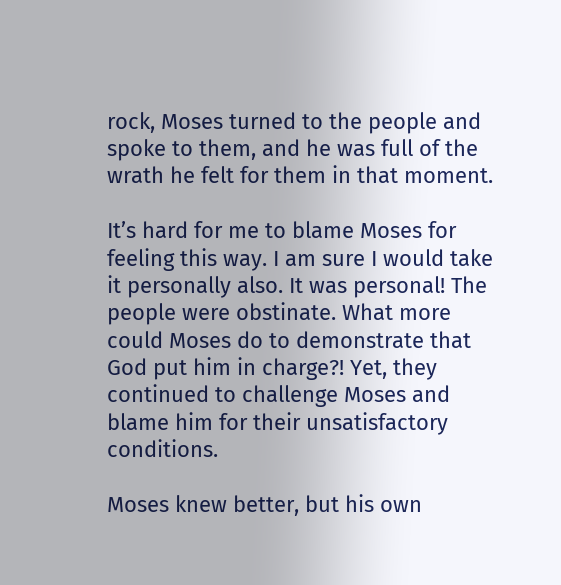rock, Moses turned to the people and spoke to them, and he was full of the wrath he felt for them in that moment.

It’s hard for me to blame Moses for feeling this way. I am sure I would take it personally also. It was personal! The people were obstinate. What more could Moses do to demonstrate that God put him in charge?! Yet, they continued to challenge Moses and blame him for their unsatisfactory conditions.

Moses knew better, but his own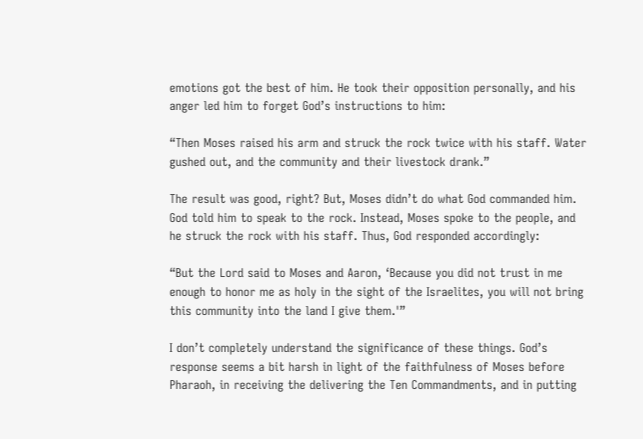emotions got the best of him. He took their opposition personally, and his anger led him to forget God’s instructions to him:

“Then Moses raised his arm and struck the rock twice with his staff. Water gushed out, and the community and their livestock drank.”

The result was good, right? But, Moses didn’t do what God commanded him. God told him to speak to the rock. Instead, Moses spoke to the people, and he struck the rock with his staff. Thus, God responded accordingly:

“But the Lord said to Moses and Aaron, ‘Because you did not trust in me enough to honor me as holy in the sight of the Israelites, you will not bring this community into the land I give them.'”

I don’t completely understand the significance of these things. God’s response seems a bit harsh in light of the faithfulness of Moses before Pharaoh, in receiving the delivering the Ten Commandments, and in putting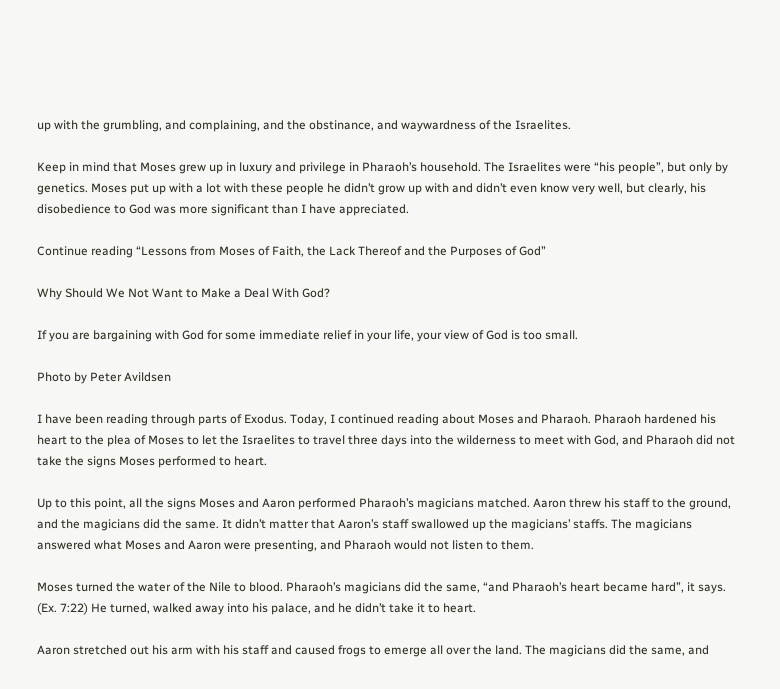up with the grumbling, and complaining, and the obstinance, and waywardness of the Israelites.

Keep in mind that Moses grew up in luxury and privilege in Pharaoh’s household. The Israelites were “his people”, but only by genetics. Moses put up with a lot with these people he didn’t grow up with and didn’t even know very well, but clearly, his disobedience to God was more significant than I have appreciated.

Continue reading “Lessons from Moses of Faith, the Lack Thereof and the Purposes of God”

Why Should We Not Want to Make a Deal With God?

If you are bargaining with God for some immediate relief in your life, your view of God is too small.

Photo by Peter Avildsen

I have been reading through parts of Exodus. Today, I continued reading about Moses and Pharaoh. Pharaoh hardened his heart to the plea of Moses to let the Israelites to travel three days into the wilderness to meet with God, and Pharaoh did not take the signs Moses performed to heart.

Up to this point, all the signs Moses and Aaron performed Pharaoh’s magicians matched. Aaron threw his staff to the ground, and the magicians did the same. It didn’t matter that Aaron’s staff swallowed up the magicians’ staffs. The magicians answered what Moses and Aaron were presenting, and Pharaoh would not listen to them.

Moses turned the water of the Nile to blood. Pharaoh’s magicians did the same, “and Pharaoh’s heart became hard”, it says. (Ex. 7:22) He turned, walked away into his palace, and he didn’t take it to heart.

Aaron stretched out his arm with his staff and caused frogs to emerge all over the land. The magicians did the same, and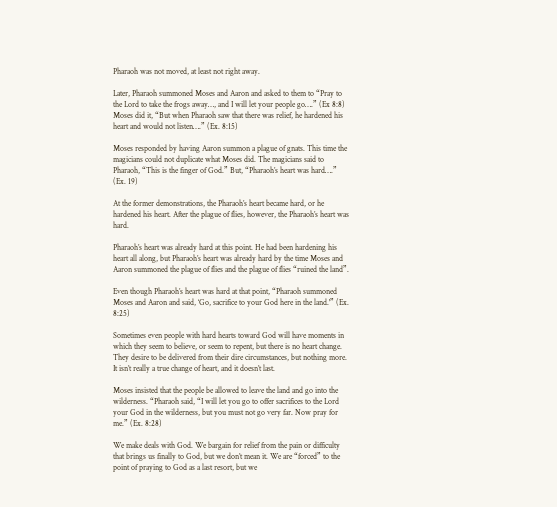Pharaoh was not moved, at least not right away.

Later, Pharaoh summoned Moses and Aaron and asked to them to “Pray to the Lord to take the frogs away…, and I will let your people go….” (Ex 8:8) Moses did it, “But when Pharaoh saw that there was relief, he hardened his heart and would not listen….” (Ex. 8:15)

Moses responded by having Aaron summon a plague of gnats. This time the magicians could not duplicate what Moses did. The magicians said to Pharaoh, “This is the finger of God.” But, “Pharaoh’s heart was hard….” (Ex. 19)

At the former demonstrations, the Pharaoh’s heart became hard, or he hardened his heart. After the plague of flies, however, the Pharaoh’s heart was hard.

Pharaoh’s heart was already hard at this point. He had been hardening his heart all along, but Pharaoh’s heart was already hard by the time Moses and Aaron summoned the plague of flies and the plague of flies “ruined the land”.

Even though Pharaoh’s heart was hard at that point, “Pharaoh summoned Moses and Aaron and said, ‘Go, sacrifice to your God here in the land.'” (Ex. 8:25)

Sometimes even people with hard hearts toward God will have moments in which they seem to believe, or seem to repent, but there is no heart change. They desire to be delivered from their dire circumstances, but nothing more. It isn’t really a true change of heart, and it doesn’t last.

Moses insisted that the people be allowed to leave the land and go into the wilderness. “Pharaoh said, “I will let you go to offer sacrifices to the Lord your God in the wilderness, but you must not go very far. Now pray for me.” (Ex. 8:28)

We make deals with God. We bargain for relief from the pain or difficulty that brings us finally to God, but we don’t mean it. We are “forced” to the point of praying to God as a last resort, but we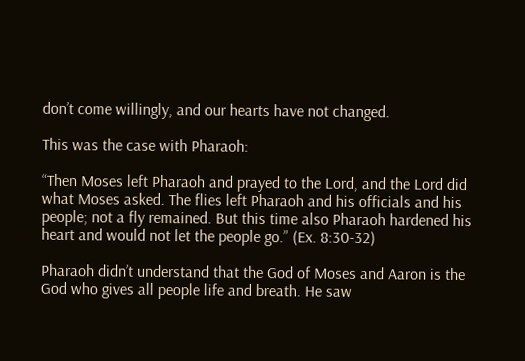don’t come willingly, and our hearts have not changed.

This was the case with Pharaoh:

“Then Moses left Pharaoh and prayed to the Lord, and the Lord did what Moses asked. The flies left Pharaoh and his officials and his people; not a fly remained. But this time also Pharaoh hardened his heart and would not let the people go.” (Ex. 8:30-32)

Pharaoh didn’t understand that the God of Moses and Aaron is the God who gives all people life and breath. He saw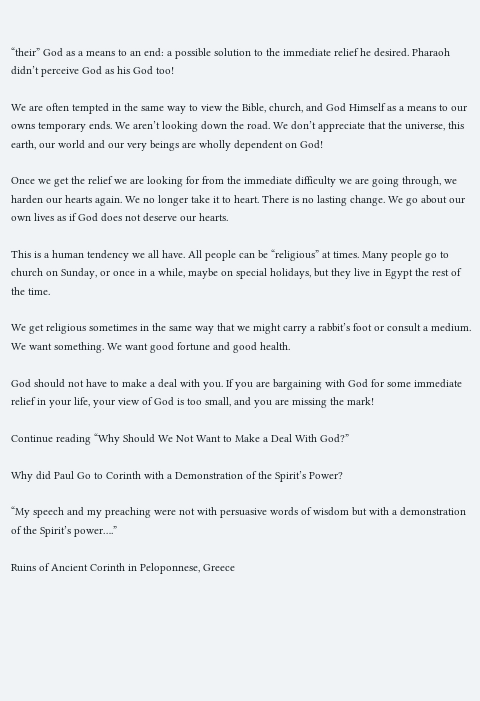“their” God as a means to an end: a possible solution to the immediate relief he desired. Pharaoh didn’t perceive God as his God too!

We are often tempted in the same way to view the Bible, church, and God Himself as a means to our owns temporary ends. We aren’t looking down the road. We don’t appreciate that the universe, this earth, our world and our very beings are wholly dependent on God!

Once we get the relief we are looking for from the immediate difficulty we are going through, we harden our hearts again. We no longer take it to heart. There is no lasting change. We go about our own lives as if God does not deserve our hearts.

This is a human tendency we all have. All people can be “religious” at times. Many people go to church on Sunday, or once in a while, maybe on special holidays, but they live in Egypt the rest of the time.

We get religious sometimes in the same way that we might carry a rabbit’s foot or consult a medium. We want something. We want good fortune and good health.

God should not have to make a deal with you. If you are bargaining with God for some immediate relief in your life, your view of God is too small, and you are missing the mark!

Continue reading “Why Should We Not Want to Make a Deal With God?”

Why did Paul Go to Corinth with a Demonstration of the Spirit’s Power?

“My speech and my preaching were not with persuasive words of wisdom but with a demonstration of the Spirit’s power….”

Ruins of Ancient Corinth in Peloponnese, Greece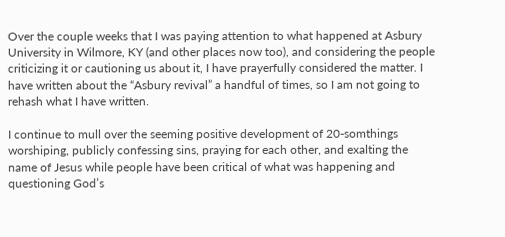Over the couple weeks that I was paying attention to what happened at Asbury University in Wilmore, KY (and other places now too), and considering the people criticizing it or cautioning us about it, I have prayerfully considered the matter. I have written about the “Asbury revival” a handful of times, so I am not going to rehash what I have written.

I continue to mull over the seeming positive development of 20-somthings worshiping, publicly confessing sins, praying for each other, and exalting the name of Jesus while people have been critical of what was happening and questioning God’s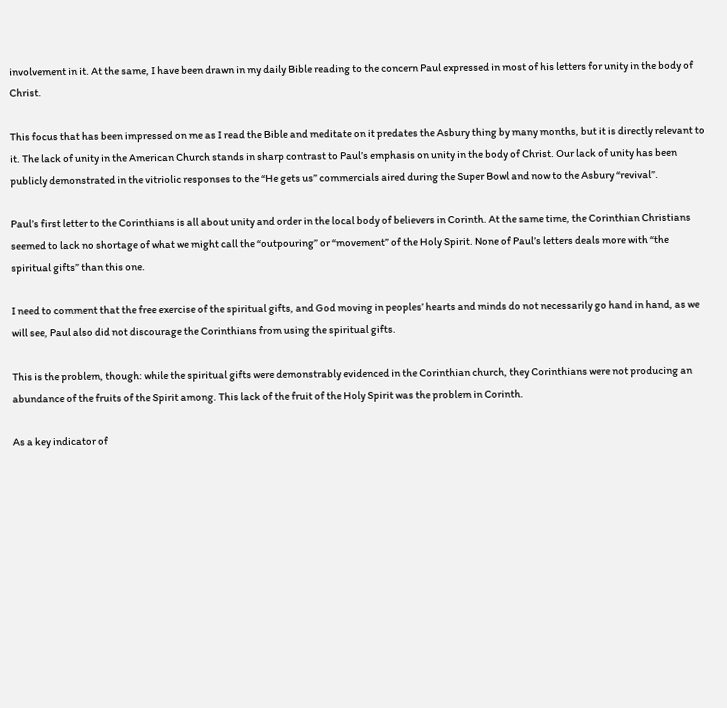involvement in it. At the same, I have been drawn in my daily Bible reading to the concern Paul expressed in most of his letters for unity in the body of Christ.

This focus that has been impressed on me as I read the Bible and meditate on it predates the Asbury thing by many months, but it is directly relevant to it. The lack of unity in the American Church stands in sharp contrast to Paul’s emphasis on unity in the body of Christ. Our lack of unity has been publicly demonstrated in the vitriolic responses to the “He gets us” commercials aired during the Super Bowl and now to the Asbury “revival”.

Paul’s first letter to the Corinthians is all about unity and order in the local body of believers in Corinth. At the same time, the Corinthian Christians seemed to lack no shortage of what we might call the “outpouring” or “movement” of the Holy Spirit. None of Paul’s letters deals more with “the spiritual gifts” than this one.

I need to comment that the free exercise of the spiritual gifts, and God moving in peoples’ hearts and minds do not necessarily go hand in hand, as we will see, Paul also did not discourage the Corinthians from using the spiritual gifts.

This is the problem, though: while the spiritual gifts were demonstrably evidenced in the Corinthian church, they Corinthians were not producing an abundance of the fruits of the Spirit among. This lack of the fruit of the Holy Spirit was the problem in Corinth.

As a key indicator of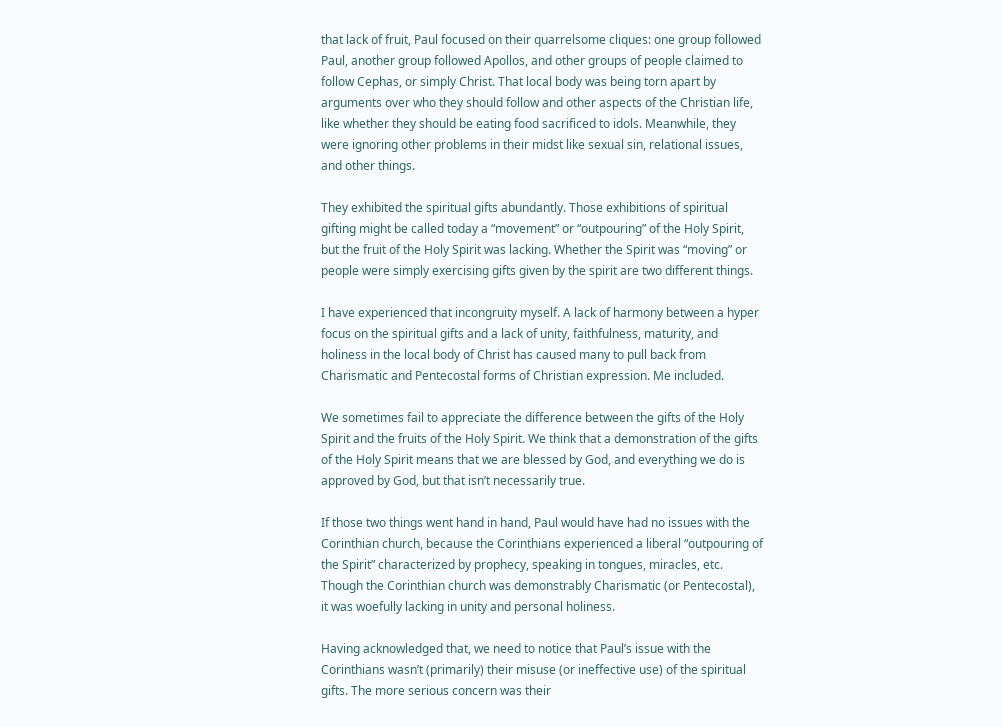that lack of fruit, Paul focused on their quarrelsome cliques: one group followed Paul, another group followed Apollos, and other groups of people claimed to follow Cephas, or simply Christ. That local body was being torn apart by arguments over who they should follow and other aspects of the Christian life, like whether they should be eating food sacrificed to idols. Meanwhile, they were ignoring other problems in their midst like sexual sin, relational issues, and other things.

They exhibited the spiritual gifts abundantly. Those exhibitions of spiritual gifting might be called today a “movement” or “outpouring” of the Holy Spirit, but the fruit of the Holy Spirit was lacking. Whether the Spirit was “moving” or people were simply exercising gifts given by the spirit are two different things.

I have experienced that incongruity myself. A lack of harmony between a hyper focus on the spiritual gifts and a lack of unity, faithfulness, maturity, and holiness in the local body of Christ has caused many to pull back from Charismatic and Pentecostal forms of Christian expression. Me included.

We sometimes fail to appreciate the difference between the gifts of the Holy Spirit and the fruits of the Holy Spirit. We think that a demonstration of the gifts of the Holy Spirit means that we are blessed by God, and everything we do is approved by God, but that isn’t necessarily true.

If those two things went hand in hand, Paul would have had no issues with the Corinthian church, because the Corinthians experienced a liberal “outpouring of the Spirit” characterized by prophecy, speaking in tongues, miracles, etc. Though the Corinthian church was demonstrably Charismatic (or Pentecostal), it was woefully lacking in unity and personal holiness.

Having acknowledged that, we need to notice that Paul’s issue with the Corinthians wasn’t (primarily) their misuse (or ineffective use) of the spiritual gifts. The more serious concern was their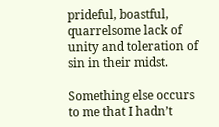prideful, boastful, quarrelsome lack of unity and toleration of sin in their midst.

Something else occurs to me that I hadn’t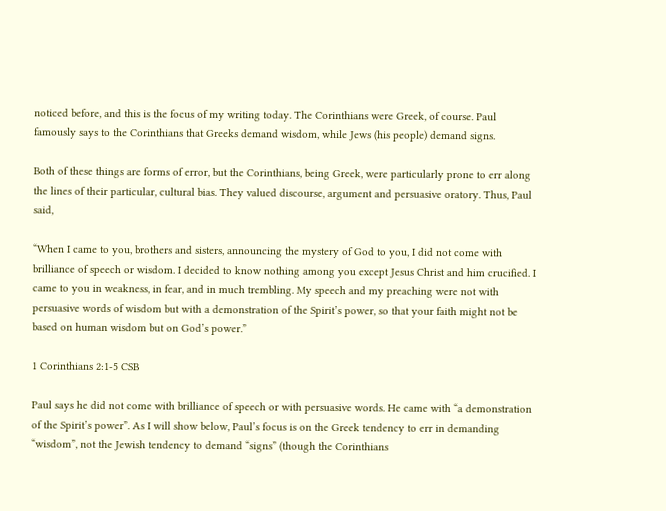noticed before, and this is the focus of my writing today. The Corinthians were Greek, of course. Paul famously says to the Corinthians that Greeks demand wisdom, while Jews (his people) demand signs.

Both of these things are forms of error, but the Corinthians, being Greek, were particularly prone to err along the lines of their particular, cultural bias. They valued discourse, argument and persuasive oratory. Thus, Paul said,

“When I came to you, brothers and sisters, announcing the mystery of God to you, I did not come with brilliance of speech or wisdom. I decided to know nothing among you except Jesus Christ and him crucified. I came to you in weakness, in fear, and in much trembling. My speech and my preaching were not with persuasive words of wisdom but with a demonstration of the Spirit’s power, so that your faith might not be based on human wisdom but on God’s power.”

1 Corinthians 2:1-5 CSB

Paul says he did not come with brilliance of speech or with persuasive words. He came with “a demonstration of the Spirit’s power”. As I will show below, Paul’s focus is on the Greek tendency to err in demanding “wisdom”, not the Jewish tendency to demand “signs” (though the Corinthians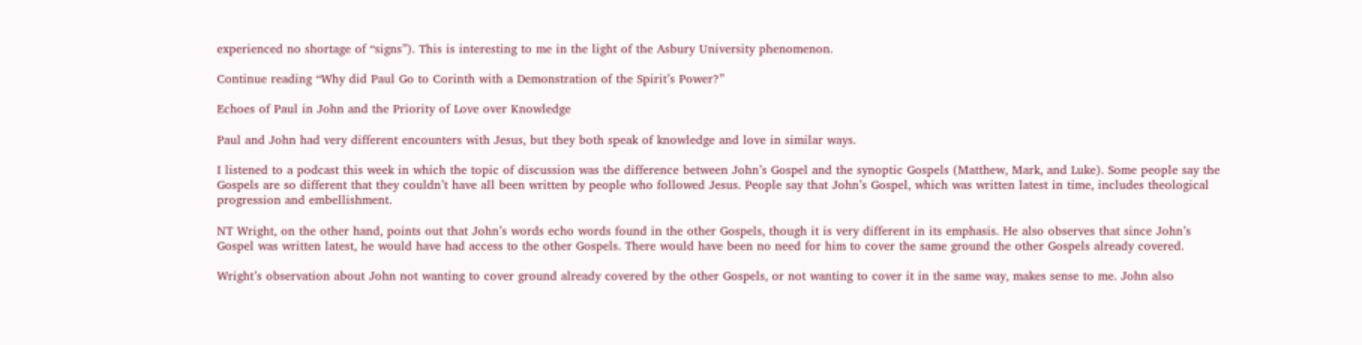experienced no shortage of “signs”). This is interesting to me in the light of the Asbury University phenomenon.

Continue reading “Why did Paul Go to Corinth with a Demonstration of the Spirit’s Power?”

Echoes of Paul in John and the Priority of Love over Knowledge

Paul and John had very different encounters with Jesus, but they both speak of knowledge and love in similar ways.

I listened to a podcast this week in which the topic of discussion was the difference between John’s Gospel and the synoptic Gospels (Matthew, Mark, and Luke). Some people say the Gospels are so different that they couldn’t have all been written by people who followed Jesus. People say that John’s Gospel, which was written latest in time, includes theological progression and embellishment.

NT Wright, on the other hand, points out that John’s words echo words found in the other Gospels, though it is very different in its emphasis. He also observes that since John’s Gospel was written latest, he would have had access to the other Gospels. There would have been no need for him to cover the same ground the other Gospels already covered.

Wright’s observation about John not wanting to cover ground already covered by the other Gospels, or not wanting to cover it in the same way, makes sense to me. John also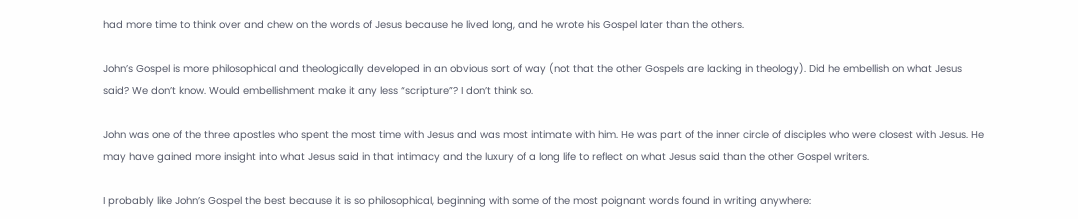had more time to think over and chew on the words of Jesus because he lived long, and he wrote his Gospel later than the others.

John’s Gospel is more philosophical and theologically developed in an obvious sort of way (not that the other Gospels are lacking in theology). Did he embellish on what Jesus said? We don’t know. Would embellishment make it any less “scripture”? I don’t think so.

John was one of the three apostles who spent the most time with Jesus and was most intimate with him. He was part of the inner circle of disciples who were closest with Jesus. He may have gained more insight into what Jesus said in that intimacy and the luxury of a long life to reflect on what Jesus said than the other Gospel writers.

I probably like John’s Gospel the best because it is so philosophical, beginning with some of the most poignant words found in writing anywhere: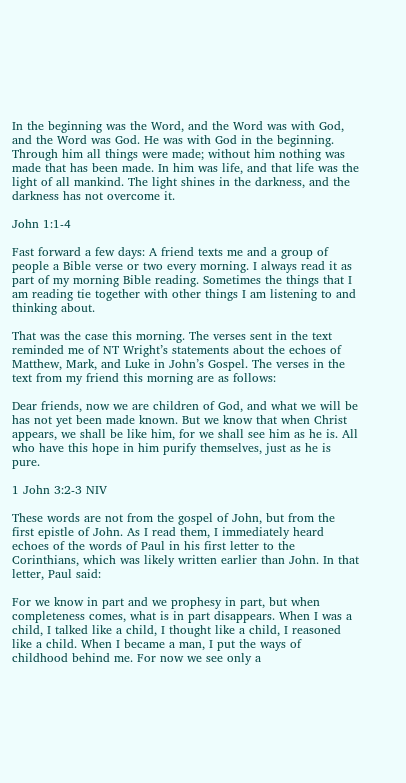In the beginning was the Word, and the Word was with God, and the Word was God. He was with God in the beginning. Through him all things were made; without him nothing was made that has been made. In him was life, and that life was the light of all mankind. The light shines in the darkness, and the darkness has not overcome it.

John 1:1-4

Fast forward a few days: A friend texts me and a group of people a Bible verse or two every morning. I always read it as part of my morning Bible reading. Sometimes the things that I am reading tie together with other things I am listening to and thinking about.

That was the case this morning. The verses sent in the text reminded me of NT Wright’s statements about the echoes of Matthew, Mark, and Luke in John’s Gospel. The verses in the text from my friend this morning are as follows:

Dear friends, now we are children of God, and what we will be has not yet been made known. But we know that when Christ appears, we shall be like him, for we shall see him as he is. All who have this hope in him purify themselves, just as he is pure.

1 John 3:2-3 NIV

These words are not from the gospel of John, but from the first epistle of John. As I read them, I immediately heard echoes of the words of Paul in his first letter to the Corinthians, which was likely written earlier than John. In that letter, Paul said:

For we know in part and we prophesy in part, but when completeness comes, what is in part disappears. When I was a child, I talked like a child, I thought like a child, I reasoned like a child. When I became a man, I put the ways of childhood behind me. For now we see only a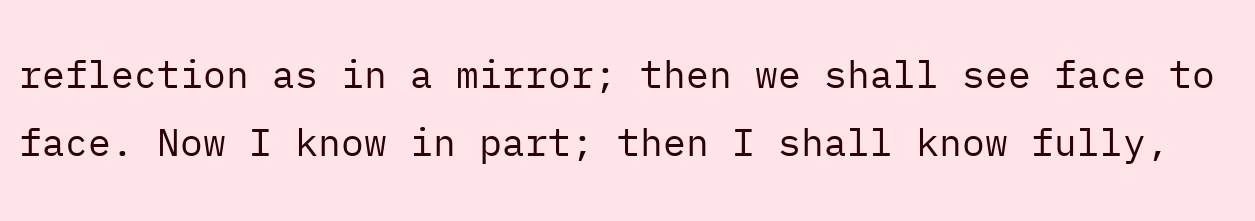reflection as in a mirror; then we shall see face to face. Now I know in part; then I shall know fully,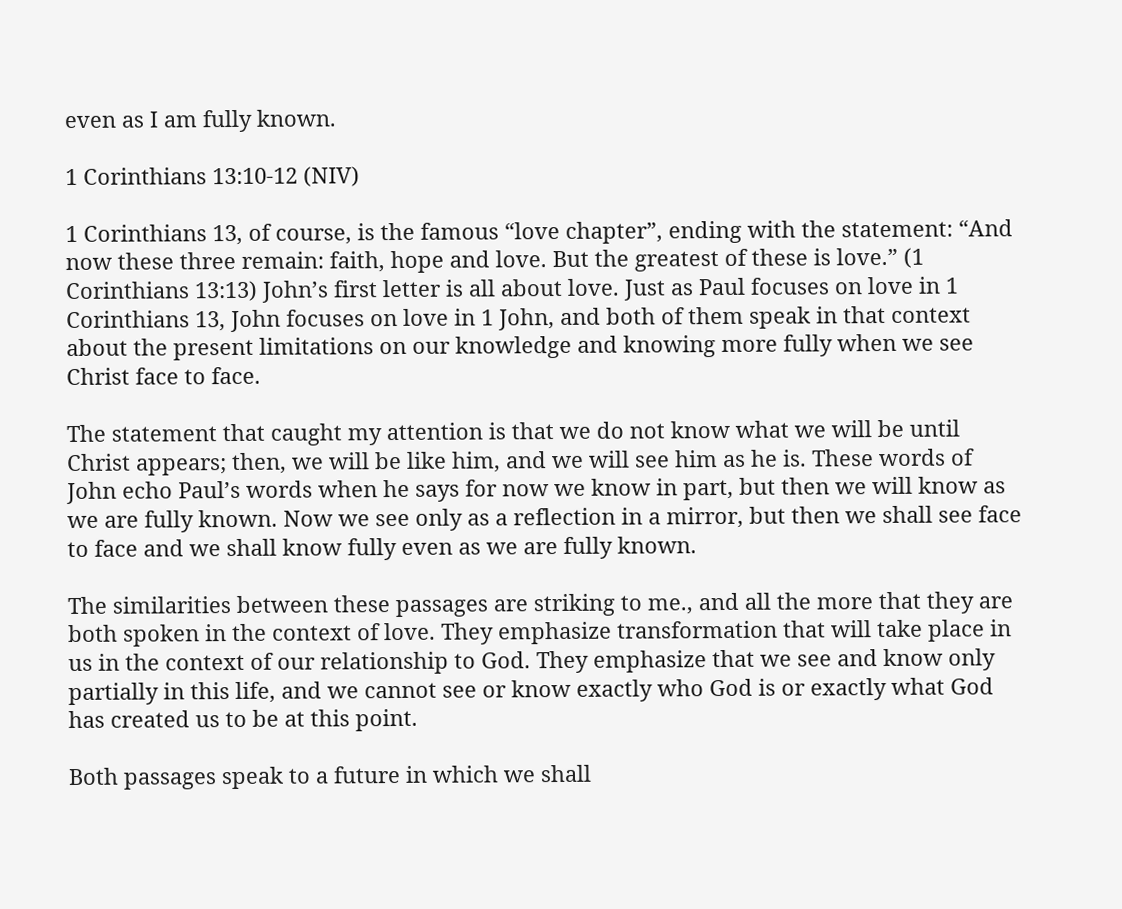even as I am fully known.

1 Corinthians 13:10-12 (NIV)

1 Corinthians 13, of course, is the famous “love chapter”, ending with the statement: “And now these three remain: faith, hope and love. But the greatest of these is love.” (1 Corinthians 13:13) John’s first letter is all about love. Just as Paul focuses on love in 1 Corinthians 13, John focuses on love in 1 John, and both of them speak in that context about the present limitations on our knowledge and knowing more fully when we see Christ face to face.

The statement that caught my attention is that we do not know what we will be until Christ appears; then, we will be like him, and we will see him as he is. These words of John echo Paul’s words when he says for now we know in part, but then we will know as we are fully known. Now we see only as a reflection in a mirror, but then we shall see face to face and we shall know fully even as we are fully known.

The similarities between these passages are striking to me., and all the more that they are both spoken in the context of love. They emphasize transformation that will take place in us in the context of our relationship to God. They emphasize that we see and know only partially in this life, and we cannot see or know exactly who God is or exactly what God has created us to be at this point.

Both passages speak to a future in which we shall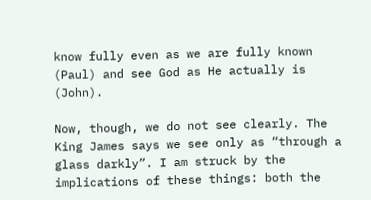know fully even as we are fully known (Paul) and see God as He actually is (John).

Now, though, we do not see clearly. The King James says we see only as “through a glass darkly”. I am struck by the implications of these things: both the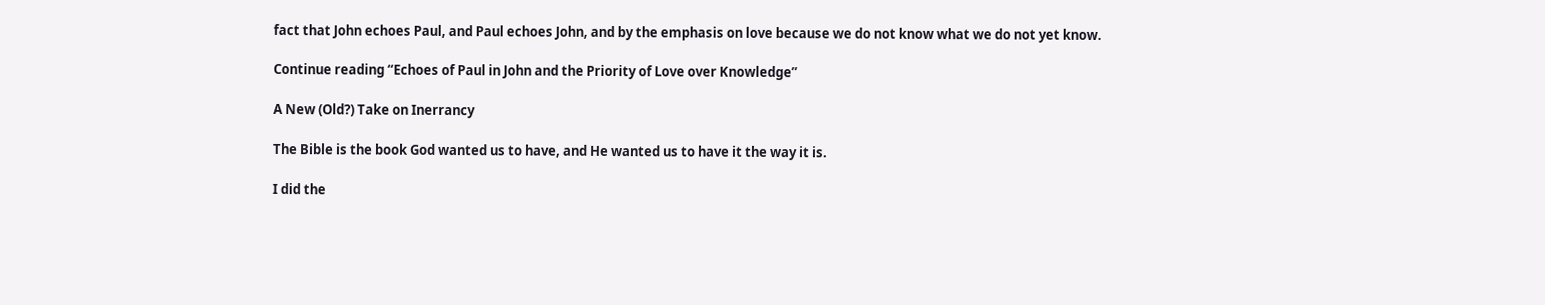fact that John echoes Paul, and Paul echoes John, and by the emphasis on love because we do not know what we do not yet know.

Continue reading “Echoes of Paul in John and the Priority of Love over Knowledge”

A New (Old?) Take on Inerrancy

The Bible is the book God wanted us to have, and He wanted us to have it the way it is.

I did the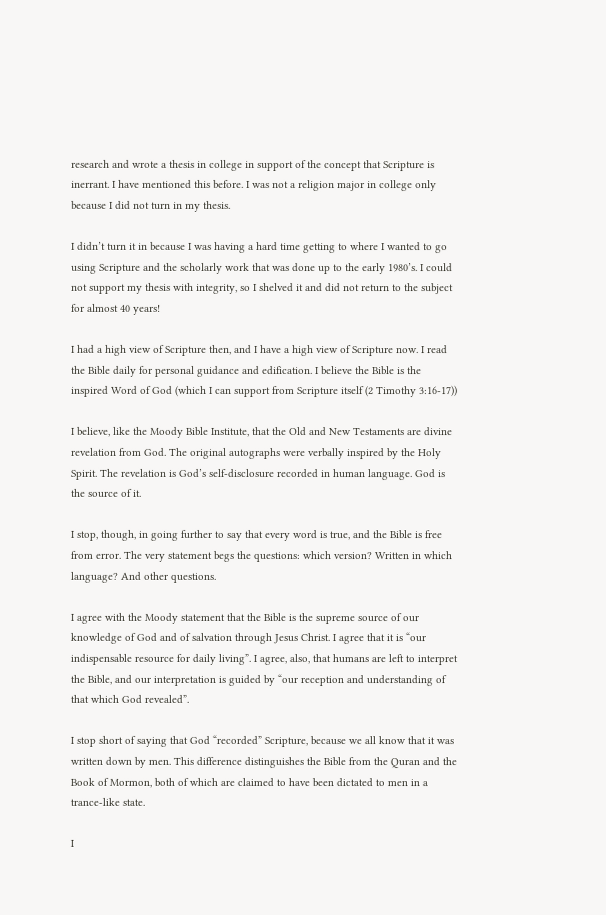research and wrote a thesis in college in support of the concept that Scripture is inerrant. I have mentioned this before. I was not a religion major in college only because I did not turn in my thesis.

I didn’t turn it in because I was having a hard time getting to where I wanted to go using Scripture and the scholarly work that was done up to the early 1980’s. I could not support my thesis with integrity, so I shelved it and did not return to the subject for almost 40 years!

I had a high view of Scripture then, and I have a high view of Scripture now. I read the Bible daily for personal guidance and edification. I believe the Bible is the inspired Word of God (which I can support from Scripture itself (2 Timothy 3:16-17))

I believe, like the Moody Bible Institute, that the Old and New Testaments are divine revelation from God. The original autographs were verbally inspired by the Holy Spirit. The revelation is God’s self-disclosure recorded in human language. God is the source of it.

I stop, though, in going further to say that every word is true, and the Bible is free from error. The very statement begs the questions: which version? Written in which language? And other questions.

I agree with the Moody statement that the Bible is the supreme source of our knowledge of God and of salvation through Jesus Christ. I agree that it is “our indispensable resource for daily living”. I agree, also, that humans are left to interpret the Bible, and our interpretation is guided by “our reception and understanding of that which God revealed”.

I stop short of saying that God “recorded” Scripture, because we all know that it was written down by men. This difference distinguishes the Bible from the Quran and the Book of Mormon, both of which are claimed to have been dictated to men in a trance-like state.

I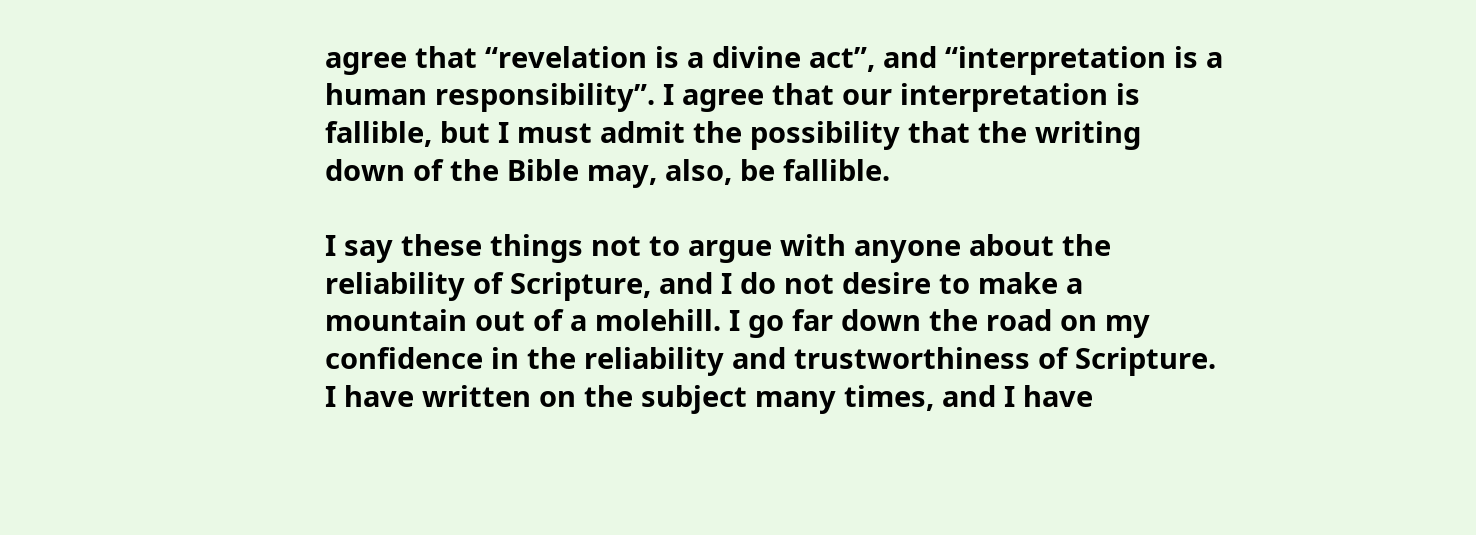agree that “revelation is a divine act”, and “interpretation is a human responsibility”. I agree that our interpretation is fallible, but I must admit the possibility that the writing down of the Bible may, also, be fallible.

I say these things not to argue with anyone about the reliability of Scripture, and I do not desire to make a mountain out of a molehill. I go far down the road on my confidence in the reliability and trustworthiness of Scripture. I have written on the subject many times, and I have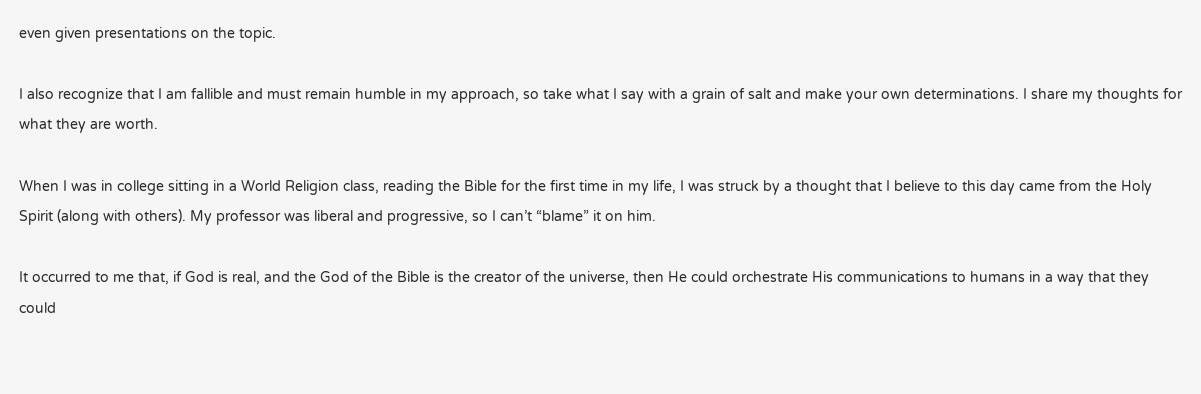even given presentations on the topic.

I also recognize that I am fallible and must remain humble in my approach, so take what I say with a grain of salt and make your own determinations. I share my thoughts for what they are worth.

When I was in college sitting in a World Religion class, reading the Bible for the first time in my life, I was struck by a thought that I believe to this day came from the Holy Spirit (along with others). My professor was liberal and progressive, so I can’t “blame” it on him.

It occurred to me that, if God is real, and the God of the Bible is the creator of the universe, then He could orchestrate His communications to humans in a way that they could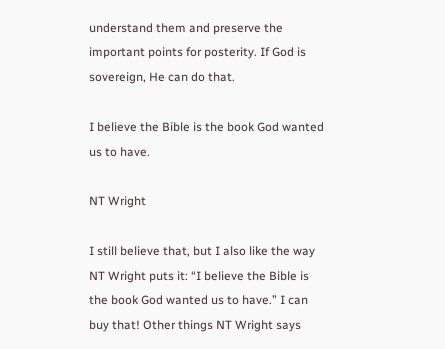understand them and preserve the important points for posterity. If God is sovereign, He can do that.

I believe the Bible is the book God wanted us to have.

NT Wright

I still believe that, but I also like the way NT Wright puts it: “I believe the Bible is the book God wanted us to have.” I can buy that! Other things NT Wright says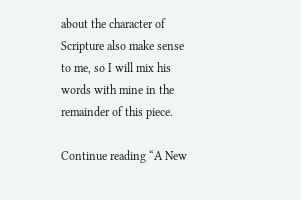about the character of Scripture also make sense to me, so I will mix his words with mine in the remainder of this piece.

Continue reading “A New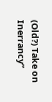(Old?) Take on Inerrancy”